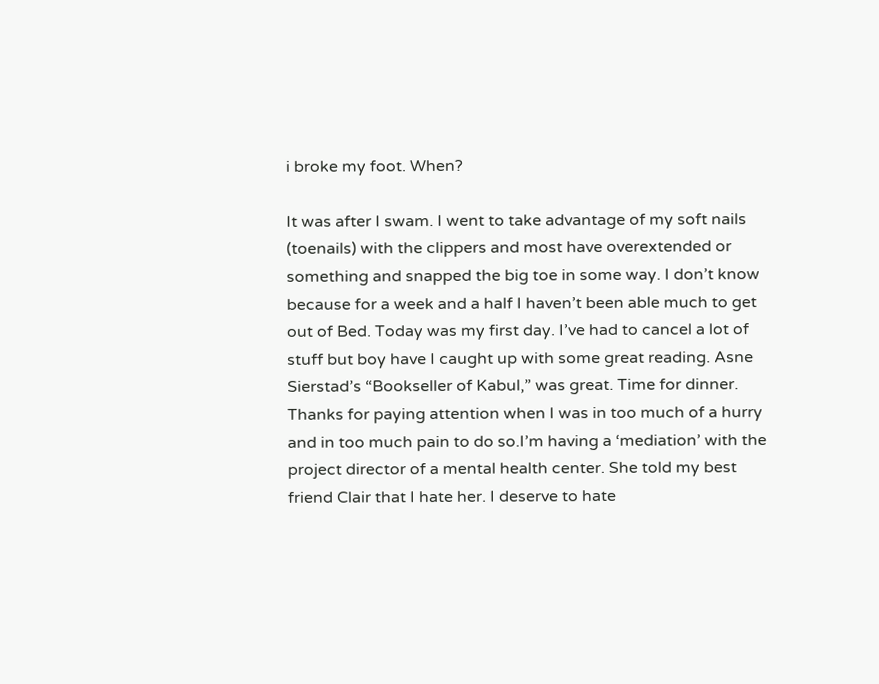i broke my foot. When?

It was after I swam. I went to take advantage of my soft nails (toenails) with the clippers and most have overextended or something and snapped the big toe in some way. I don’t know because for a week and a half I haven’t been able much to get out of Bed. Today was my first day. I’ve had to cancel a lot of stuff but boy have I caught up with some great reading. Asne Sierstad’s “Bookseller of Kabul,” was great. Time for dinner. Thanks for paying attention when I was in too much of a hurry and in too much pain to do so.I’m having a ‘mediation’ with the project director of a mental health center. She told my best friend Clair that I hate her. I deserve to hate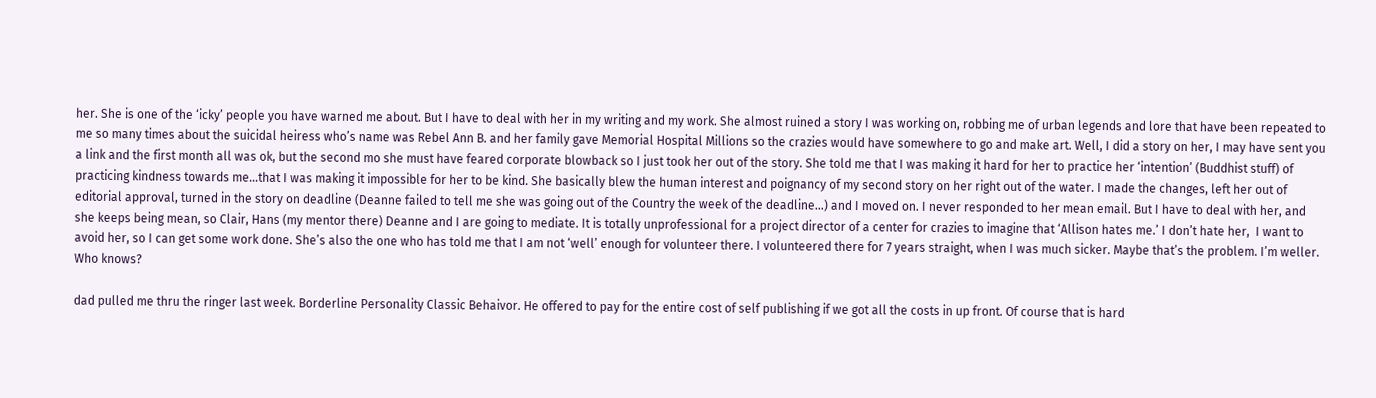her. She is one of the ‘icky’ people you have warned me about. But I have to deal with her in my writing and my work. She almost ruined a story I was working on, robbing me of urban legends and lore that have been repeated to me so many times about the suicidal heiress who’s name was Rebel Ann B. and her family gave Memorial Hospital Millions so the crazies would have somewhere to go and make art. Well, I did a story on her, I may have sent you a link and the first month all was ok, but the second mo she must have feared corporate blowback so I just took her out of the story. She told me that I was making it hard for her to practice her ‘intention’ (Buddhist stuff) of practicing kindness towards me…that I was making it impossible for her to be kind. She basically blew the human interest and poignancy of my second story on her right out of the water. I made the changes, left her out of editorial approval, turned in the story on deadline (Deanne failed to tell me she was going out of the Country the week of the deadline…) and I moved on. I never responded to her mean email. But I have to deal with her, and she keeps being mean, so Clair, Hans (my mentor there) Deanne and I are going to mediate. It is totally unprofessional for a project director of a center for crazies to imagine that ‘Allison hates me.’ I don’t hate her,  I want to avoid her, so I can get some work done. She’s also the one who has told me that I am not ‘well’ enough for volunteer there. I volunteered there for 7 years straight, when I was much sicker. Maybe that’s the problem. I’m weller. Who knows?

dad pulled me thru the ringer last week. Borderline Personality Classic Behaivor. He offered to pay for the entire cost of self publishing if we got all the costs in up front. Of course that is hard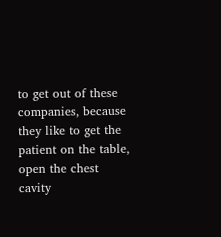to get out of these companies, because they like to get the patient on the table, open the chest cavity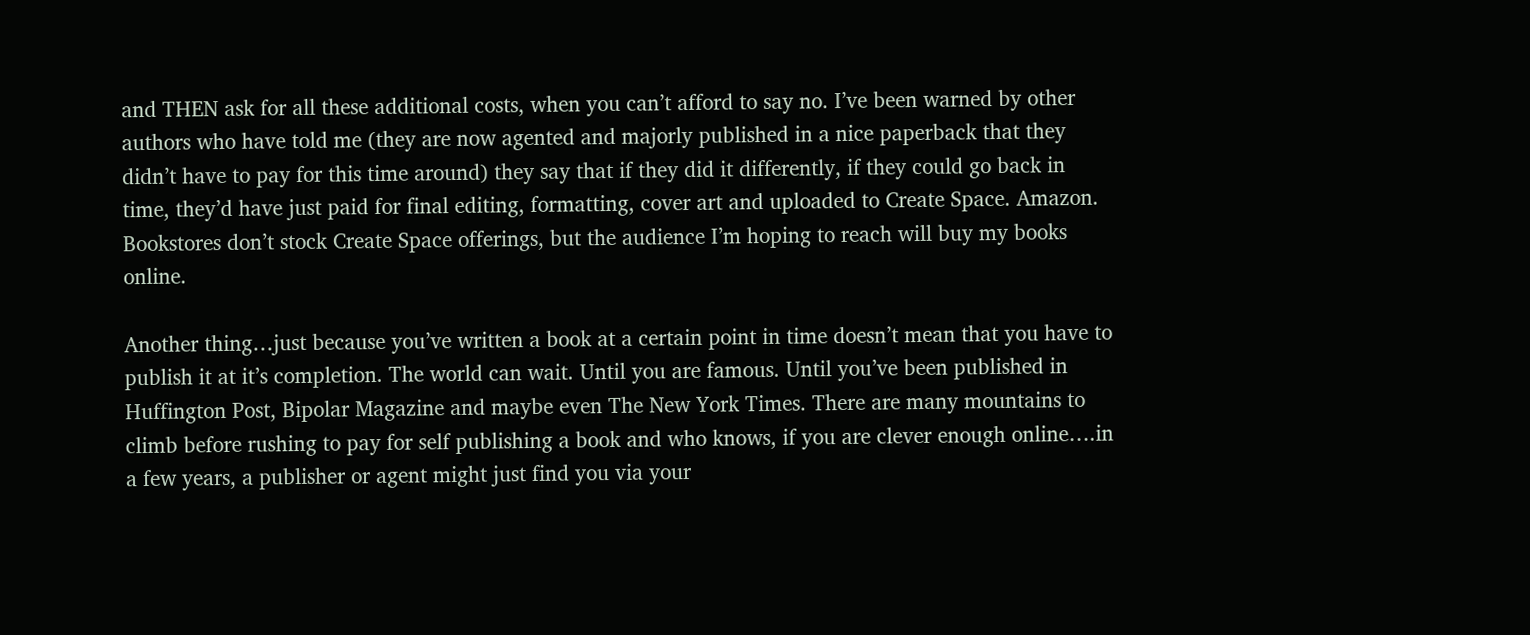and THEN ask for all these additional costs, when you can’t afford to say no. I’ve been warned by other authors who have told me (they are now agented and majorly published in a nice paperback that they didn’t have to pay for this time around) they say that if they did it differently, if they could go back in time, they’d have just paid for final editing, formatting, cover art and uploaded to Create Space. Amazon. Bookstores don’t stock Create Space offerings, but the audience I’m hoping to reach will buy my books online.

Another thing…just because you’ve written a book at a certain point in time doesn’t mean that you have to publish it at it’s completion. The world can wait. Until you are famous. Until you’ve been published in Huffington Post, Bipolar Magazine and maybe even The New York Times. There are many mountains to climb before rushing to pay for self publishing a book and who knows, if you are clever enough online….in a few years, a publisher or agent might just find you via your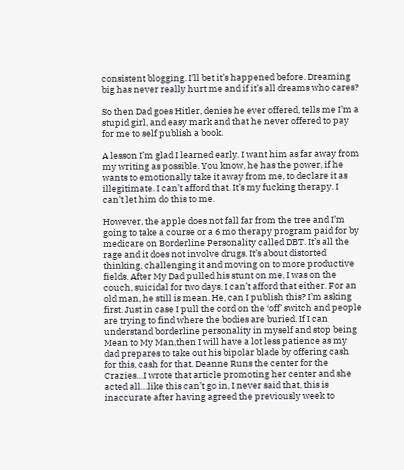consistent blogging. I’ll bet it’s happened before. Dreaming big has never really hurt me and if it’s all dreams who cares?

So then Dad goes Hitler, denies he ever offered, tells me I’m a stupid girl, and easy mark and that he never offered to pay for me to self publish a book.

A lesson I’m glad I learned early. I want him as far away from my writing as possible. You know, he has the power, if he wants to emotionally take it away from me, to declare it as illegitimate. I can’t afford that. It’s my fucking therapy. I can’t let him do this to me.

However, the apple does not fall far from the tree and I’m going to take a course or a 6 mo therapy program paid for by medicare on Borderline Personality called DBT. It’s all the rage and it does not involve drugs. It’s about distorted thinking, challenging it and moving on to more productive fields. After My Dad pulled his stunt on me, I was on the couch, suicidal for two days. I can’t afford that either. For an old man, he still is mean. He, can I publish this? I’m asking first. Just in case I pull the cord on the ‘off’ switch and people are trying to find where the bodies are buried. If I can understand borderline personality in myself and stop being Mean to My Man,then I will have a lot less patience as my dad prepares to take out his bipolar blade by offering cash for this, cash for that. Deanne Runs the center for the Crazies…I wrote that article promoting her center and she acted all…like this can’t go in, I never said that, this is inaccurate after having agreed the previously week to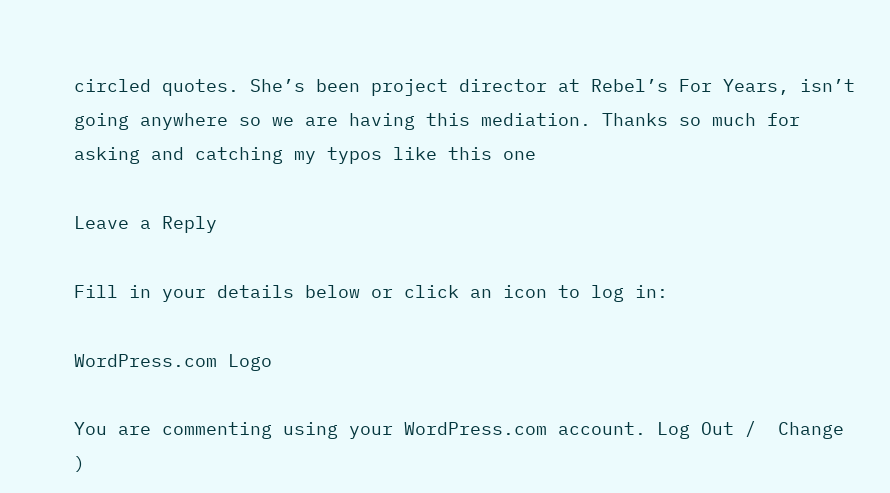circled quotes. She’s been project director at Rebel’s For Years, isn’t going anywhere so we are having this mediation. Thanks so much for asking and catching my typos like this one

Leave a Reply

Fill in your details below or click an icon to log in:

WordPress.com Logo

You are commenting using your WordPress.com account. Log Out /  Change )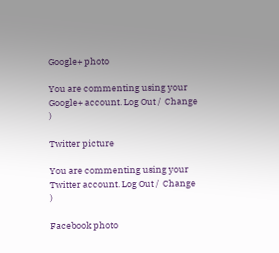Google+ photo

You are commenting using your Google+ account. Log Out /  Change )

Twitter picture

You are commenting using your Twitter account. Log Out /  Change )

Facebook photo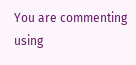You are commenting using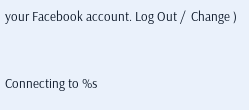your Facebook account. Log Out /  Change )


Connecting to %s